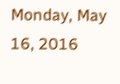Monday, May 16, 2016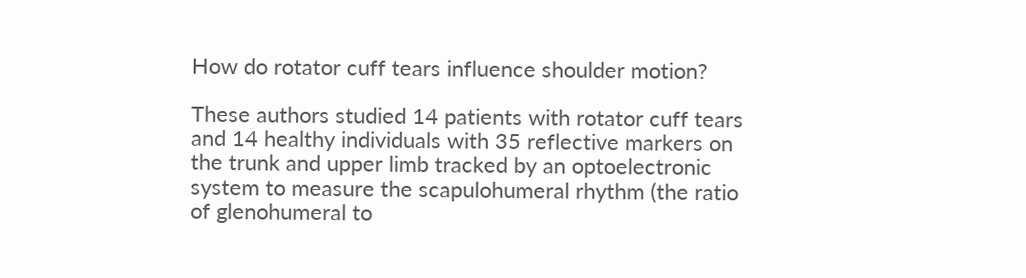How do rotator cuff tears influence shoulder motion?

These authors studied 14 patients with rotator cuff tears and 14 healthy individuals with 35 reflective markers on the trunk and upper limb tracked by an optoelectronic system to measure the scapulohumeral rhythm (the ratio of glenohumeral to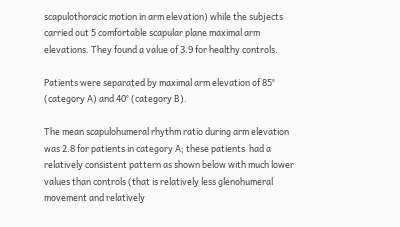scapulothoracic motion in arm elevation) while the subjects carried out 5 comfortable scapular plane maximal arm elevations. They found a value of 3.9 for healthy controls.

Patients were separated by maximal arm elevation of 85° (category A) and 40° (category B).

The mean scapulohumeral rhythm ratio during arm elevation was 2.8 for patients in category A; these patients  had a relatively consistent pattern as shown below with much lower values than controls (that is relatively less glenohumeral movement and relatively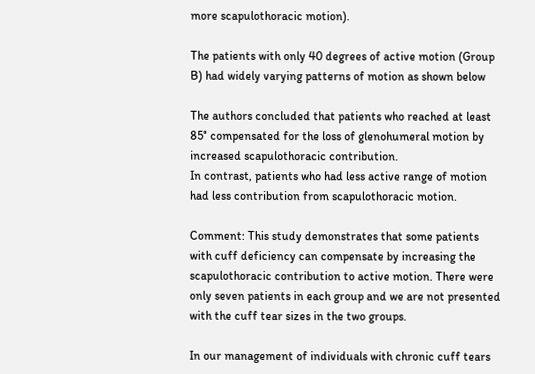more scapulothoracic motion).

The patients with only 40 degrees of active motion (Group B) had widely varying patterns of motion as shown below

The authors concluded that patients who reached at least 85° compensated for the loss of glenohumeral motion by increased scapulothoracic contribution.
In contrast, patients who had less active range of motion had less contribution from scapulothoracic motion.

Comment: This study demonstrates that some patients with cuff deficiency can compensate by increasing the scapulothoracic contribution to active motion. There were only seven patients in each group and we are not presented with the cuff tear sizes in the two groups.

In our management of individuals with chronic cuff tears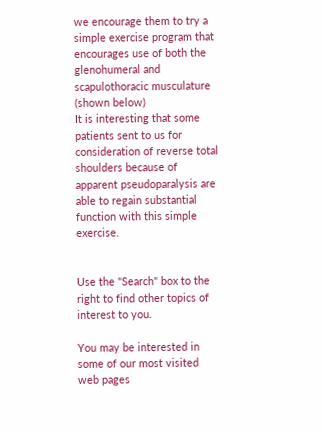we encourage them to try a simple exercise program that encourages use of both the glenohumeral and scapulothoracic musculature (shown below)
It is interesting that some patients sent to us for consideration of reverse total shoulders because of apparent pseudoparalysis are able to regain substantial function with this simple exercise.


Use the "Search" box to the right to find other topics of interest to you.

You may be interested in some of our most visited web pages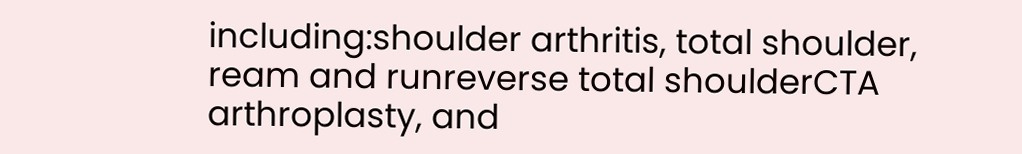including:shoulder arthritis, total shoulder, ream and runreverse total shoulderCTA arthroplasty, and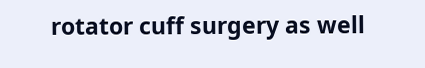rotator cuff surgery as well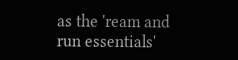as the 'ream and run essentials'